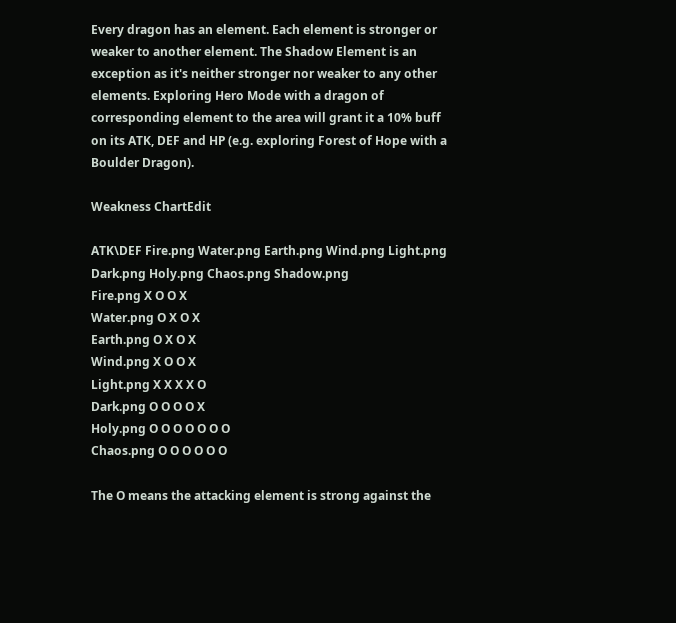Every dragon has an element. Each element is stronger or weaker to another element. The Shadow Element is an exception as it's neither stronger nor weaker to any other elements. Exploring Hero Mode with a dragon of corresponding element to the area will grant it a 10% buff on its ATK, DEF and HP (e.g. exploring Forest of Hope with a Boulder Dragon).

Weakness ChartEdit

ATK\DEF Fire.png Water.png Earth.png Wind.png Light.png Dark.png Holy.png Chaos.png Shadow.png
Fire.png X O O X
Water.png O X O X
Earth.png O X O X
Wind.png X O O X
Light.png X X X X O
Dark.png O O O O X
Holy.png O O O O O O O
Chaos.png O O O O O O

The O means the attacking element is strong against the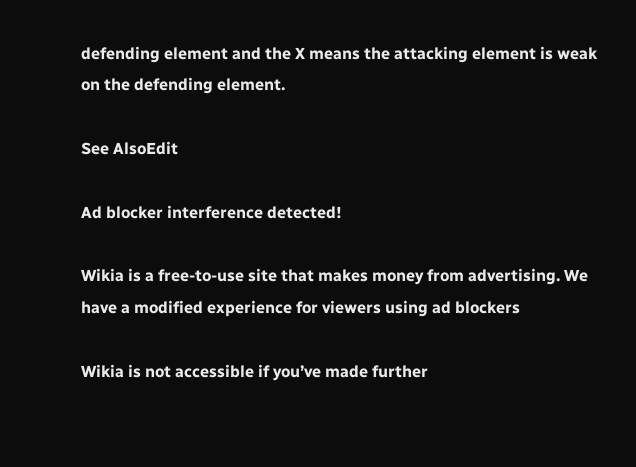defending element and the X means the attacking element is weak on the defending element.

See AlsoEdit

Ad blocker interference detected!

Wikia is a free-to-use site that makes money from advertising. We have a modified experience for viewers using ad blockers

Wikia is not accessible if you’ve made further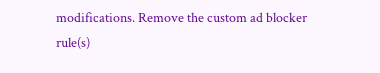modifications. Remove the custom ad blocker rule(s)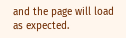and the page will load as expected.